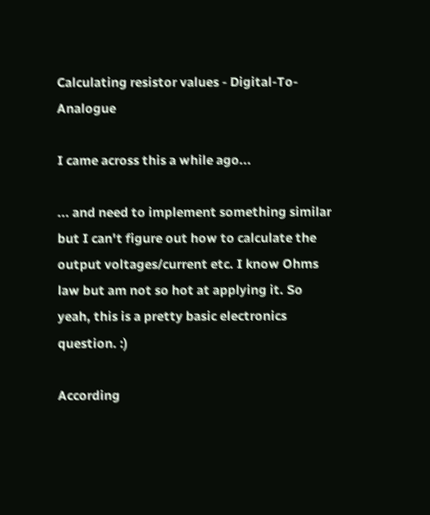Calculating resistor values - Digital-To-Analogue

I came across this a while ago...

... and need to implement something similar but I can't figure out how to calculate the output voltages/current etc. I know Ohms law but am not so hot at applying it. So yeah, this is a pretty basic electronics question. :)

According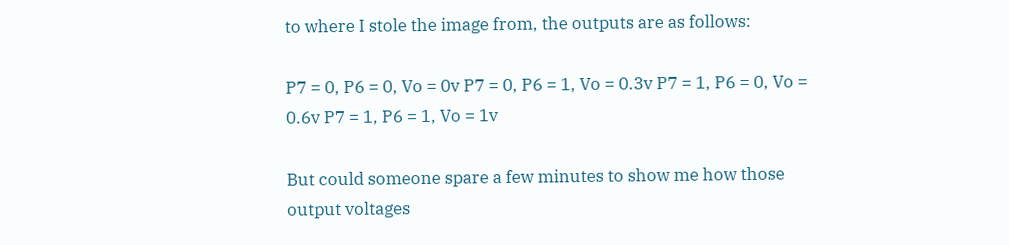to where I stole the image from, the outputs are as follows:

P7 = 0, P6 = 0, Vo = 0v P7 = 0, P6 = 1, Vo = 0.3v P7 = 1, P6 = 0, Vo = 0.6v P7 = 1, P6 = 1, Vo = 1v

But could someone spare a few minutes to show me how those output voltages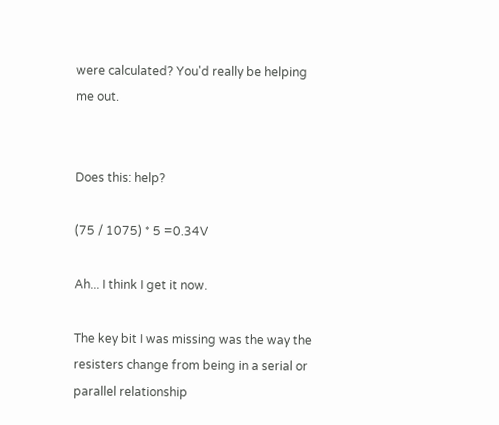were calculated? You'd really be helping me out.


Does this: help?

(75 / 1075) * 5 =0.34V

Ah... I think I get it now.

The key bit I was missing was the way the resisters change from being in a serial or parallel relationship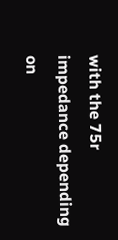with the 75r impedance depending on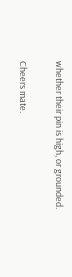whether their pin is high, or grounded.

Cheers mate.